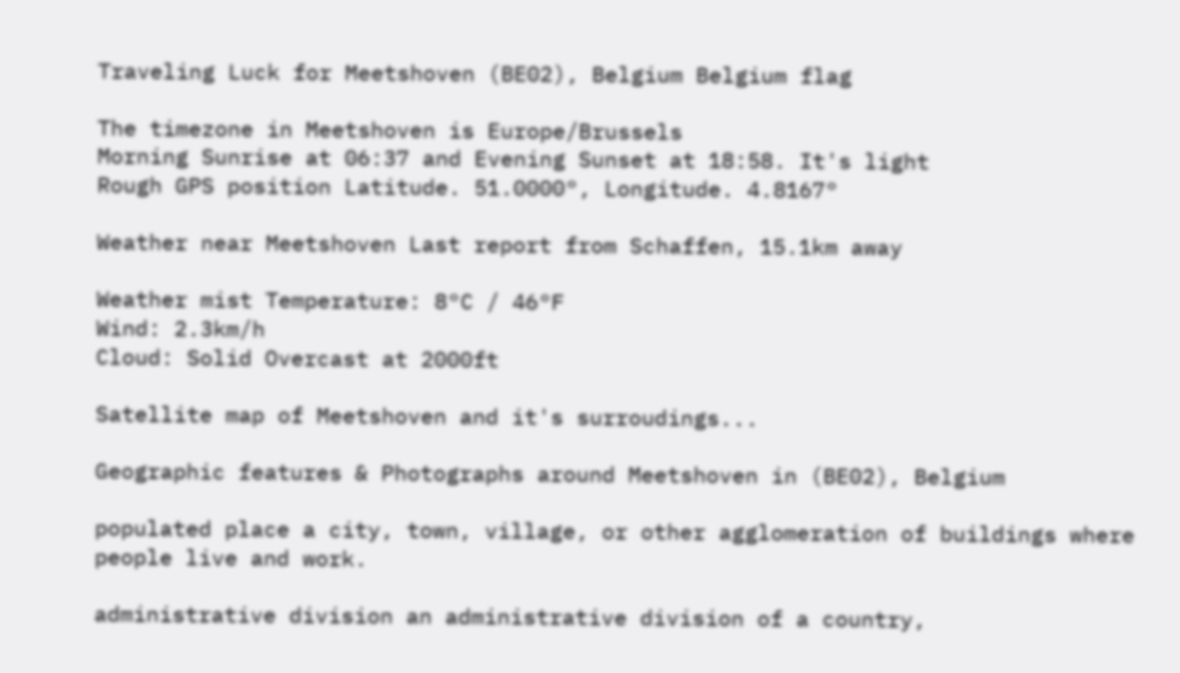Traveling Luck for Meetshoven (BE02), Belgium Belgium flag

The timezone in Meetshoven is Europe/Brussels
Morning Sunrise at 06:37 and Evening Sunset at 18:58. It's light
Rough GPS position Latitude. 51.0000°, Longitude. 4.8167°

Weather near Meetshoven Last report from Schaffen, 15.1km away

Weather mist Temperature: 8°C / 46°F
Wind: 2.3km/h
Cloud: Solid Overcast at 2000ft

Satellite map of Meetshoven and it's surroudings...

Geographic features & Photographs around Meetshoven in (BE02), Belgium

populated place a city, town, village, or other agglomeration of buildings where people live and work.

administrative division an administrative division of a country,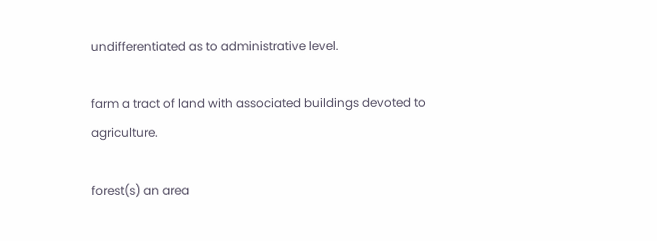undifferentiated as to administrative level.

farm a tract of land with associated buildings devoted to agriculture.

forest(s) an area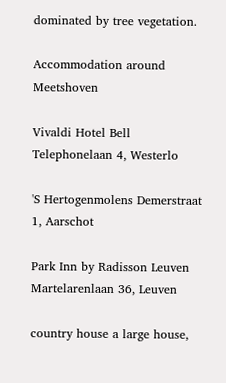dominated by tree vegetation.

Accommodation around Meetshoven

Vivaldi Hotel Bell Telephonelaan 4, Westerlo

'S Hertogenmolens Demerstraat 1, Aarschot

Park Inn by Radisson Leuven Martelarenlaan 36, Leuven

country house a large house,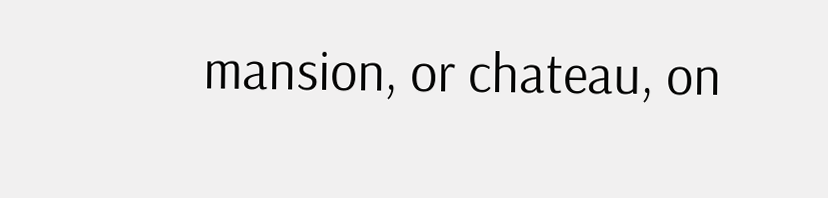mansion, or chateau, on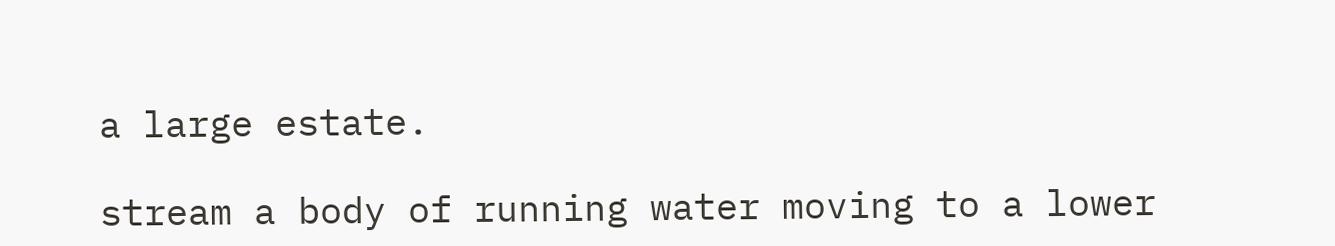a large estate.

stream a body of running water moving to a lower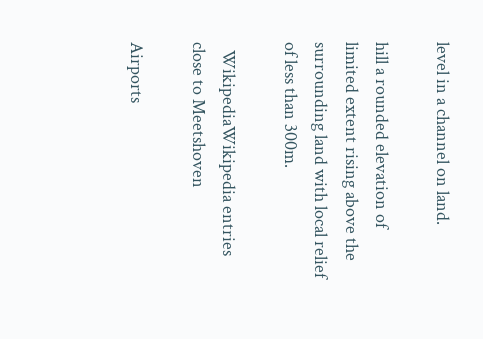level in a channel on land.

hill a rounded elevation of limited extent rising above the surrounding land with local relief of less than 300m.

  WikipediaWikipedia entries close to Meetshoven

Airports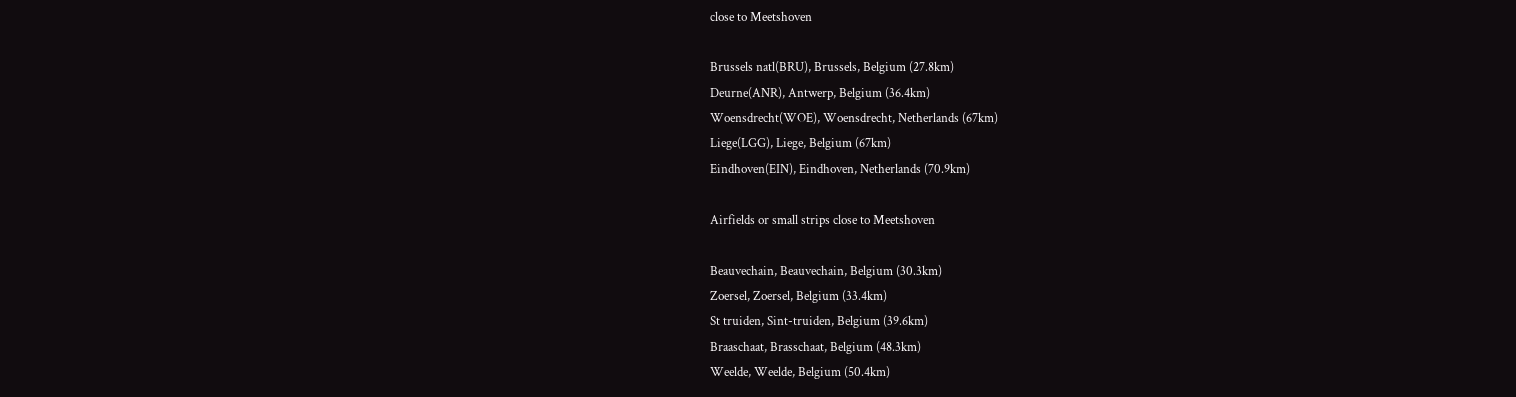close to Meetshoven

Brussels natl(BRU), Brussels, Belgium (27.8km)
Deurne(ANR), Antwerp, Belgium (36.4km)
Woensdrecht(WOE), Woensdrecht, Netherlands (67km)
Liege(LGG), Liege, Belgium (67km)
Eindhoven(EIN), Eindhoven, Netherlands (70.9km)

Airfields or small strips close to Meetshoven

Beauvechain, Beauvechain, Belgium (30.3km)
Zoersel, Zoersel, Belgium (33.4km)
St truiden, Sint-truiden, Belgium (39.6km)
Braaschaat, Brasschaat, Belgium (48.3km)
Weelde, Weelde, Belgium (50.4km)